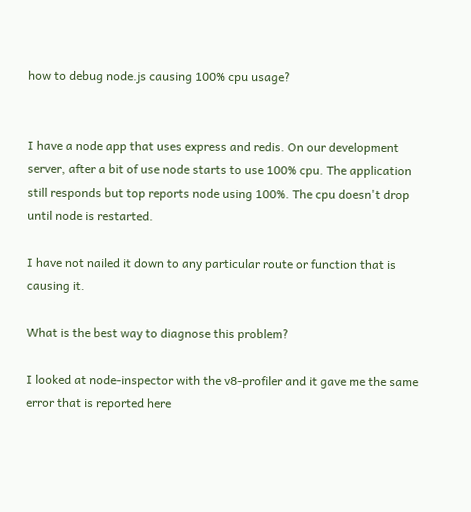how to debug node.js causing 100% cpu usage?


I have a node app that uses express and redis. On our development server, after a bit of use node starts to use 100% cpu. The application still responds but top reports node using 100%. The cpu doesn't drop until node is restarted.

I have not nailed it down to any particular route or function that is causing it.

What is the best way to diagnose this problem?

I looked at node-inspector with the v8-profiler and it gave me the same error that is reported here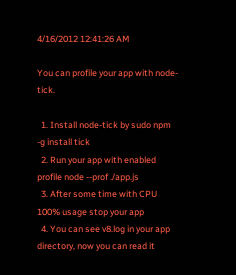4/16/2012 12:41:26 AM

You can profile your app with node-tick.

  1. Install node-tick by sudo npm -g install tick
  2. Run your app with enabled profile node --prof ./app.js
  3. After some time with CPU 100% usage stop your app
  4. You can see v8.log in your app directory, now you can read it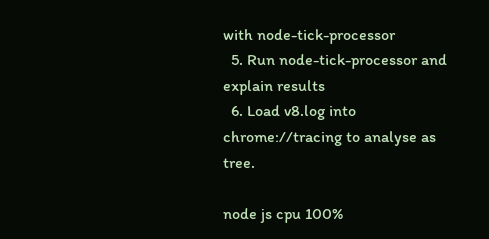with node-tick-processor
  5. Run node-tick-processor and explain results
  6. Load v8.log into chrome://tracing to analyse as tree.

node js cpu 100%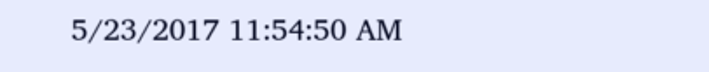5/23/2017 11:54:50 AM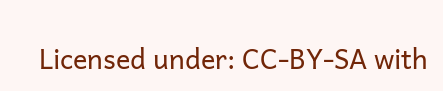Licensed under: CC-BY-SA with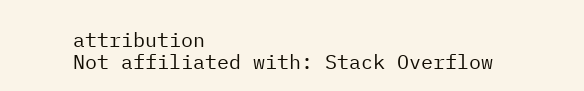attribution
Not affiliated with: Stack Overflow